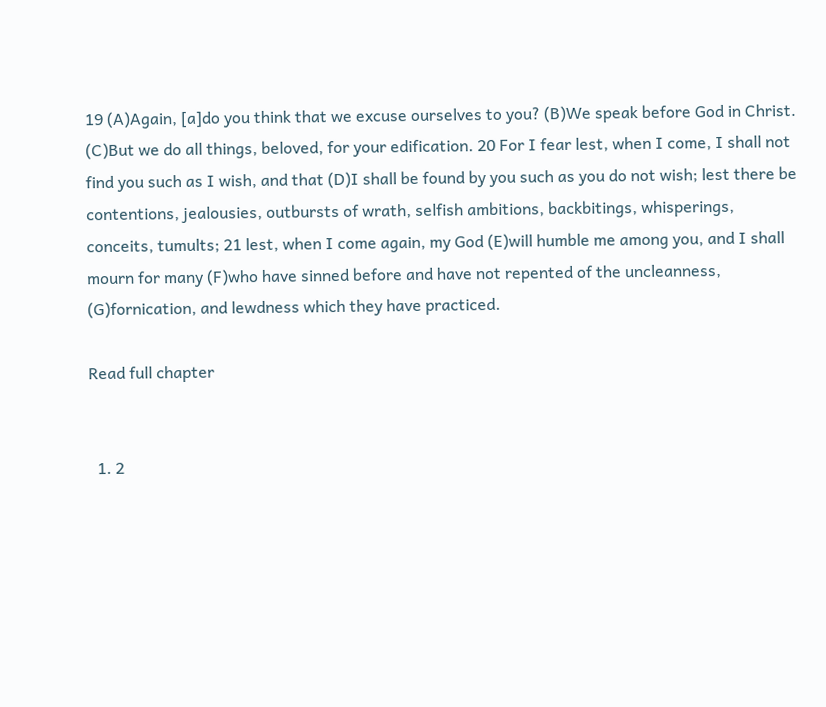19 (A)Again, [a]do you think that we excuse ourselves to you? (B)We speak before God in Christ. (C)But we do all things, beloved, for your edification. 20 For I fear lest, when I come, I shall not find you such as I wish, and that (D)I shall be found by you such as you do not wish; lest there be contentions, jealousies, outbursts of wrath, selfish ambitions, backbitings, whisperings, conceits, tumults; 21 lest, when I come again, my God (E)will humble me among you, and I shall mourn for many (F)who have sinned before and have not repented of the uncleanness, (G)fornication, and lewdness which they have practiced.

Read full chapter


  1. 2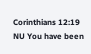Corinthians 12:19 NU You have been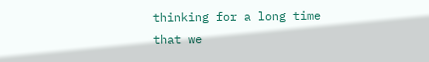thinking for a long time that we